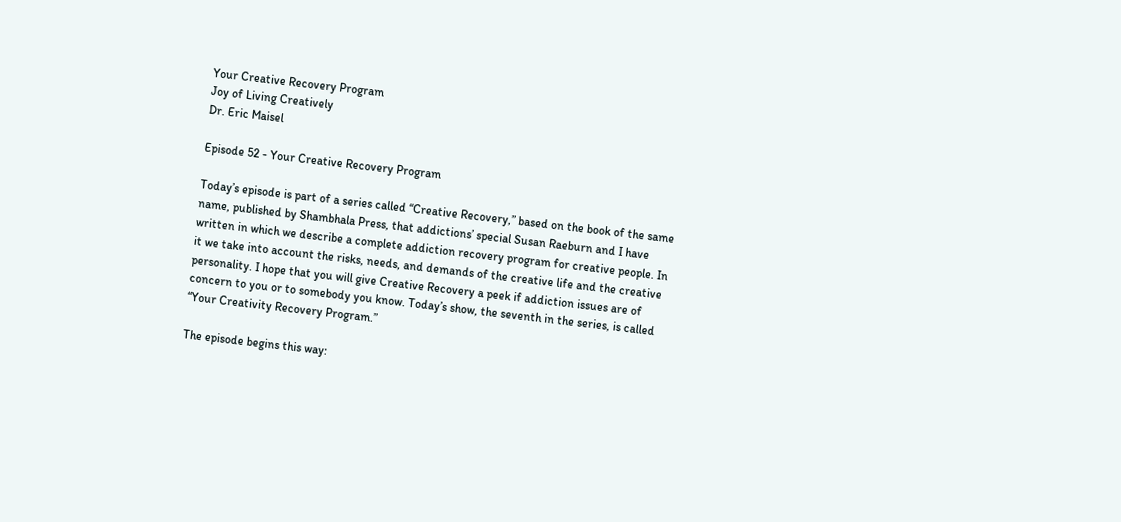Your Creative Recovery Program
Joy of Living Creatively
Dr. Eric Maisel

Episode 52 - Your Creative Recovery Program

Today’s episode is part of a series called “Creative Recovery,” based on the book of the same name, published by Shambhala Press, that addictions’ special Susan Raeburn and I have written in which we describe a complete addiction recovery program for creative people. In it we take into account the risks, needs, and demands of the creative life and the creative personality. I hope that you will give Creative Recovery a peek if addiction issues are of concern to you or to somebody you know. Today’s show, the seventh in the series, is called “Your Creativity Recovery Program.”

The episode begins this way: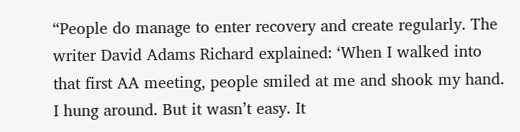“People do manage to enter recovery and create regularly. The writer David Adams Richard explained: ‘When I walked into that first AA meeting, people smiled at me and shook my hand. I hung around. But it wasn’t easy. It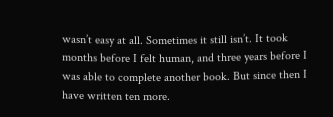wasn’t easy at all. Sometimes it still isn’t. It took months before I felt human, and three years before I was able to complete another book. But since then I have written ten more.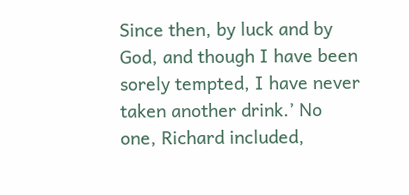Since then, by luck and by God, and though I have been sorely tempted, I have never taken another drink.’ No one, Richard included,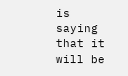is saying that it will be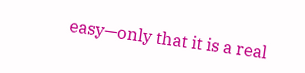easy—only that it is a real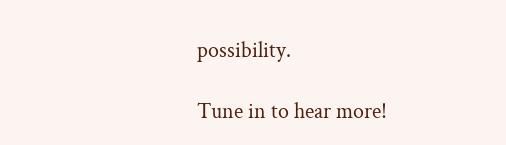possibility.

Tune in to hear more!